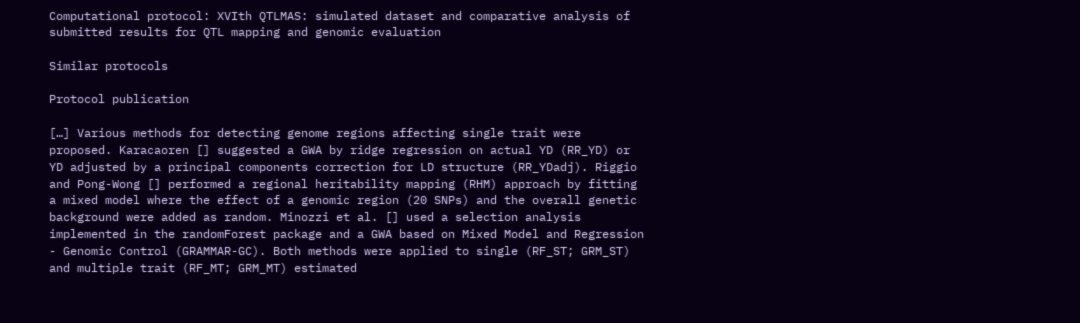Computational protocol: XVIth QTLMAS: simulated dataset and comparative analysis of submitted results for QTL mapping and genomic evaluation

Similar protocols

Protocol publication

[…] Various methods for detecting genome regions affecting single trait were proposed. Karacaoren [] suggested a GWA by ridge regression on actual YD (RR_YD) or YD adjusted by a principal components correction for LD structure (RR_YDadj). Riggio and Pong-Wong [] performed a regional heritability mapping (RHM) approach by fitting a mixed model where the effect of a genomic region (20 SNPs) and the overall genetic background were added as random. Minozzi et al. [] used a selection analysis implemented in the randomForest package and a GWA based on Mixed Model and Regression - Genomic Control (GRAMMAR-GC). Both methods were applied to single (RF_ST; GRM_ST) and multiple trait (RF_MT; GRM_MT) estimated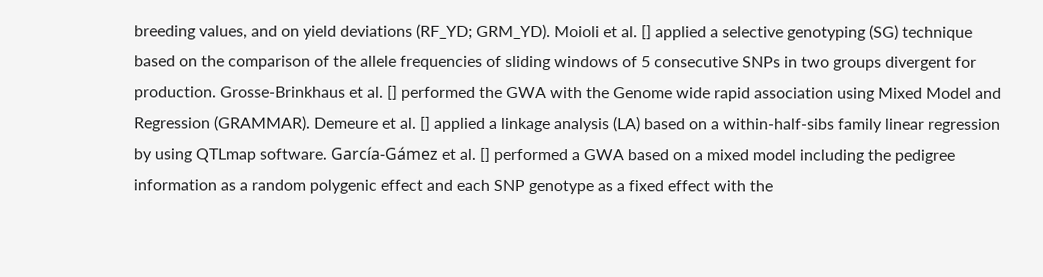breeding values, and on yield deviations (RF_YD; GRM_YD). Moioli et al. [] applied a selective genotyping (SG) technique based on the comparison of the allele frequencies of sliding windows of 5 consecutive SNPs in two groups divergent for production. Grosse-Brinkhaus et al. [] performed the GWA with the Genome wide rapid association using Mixed Model and Regression (GRAMMAR). Demeure et al. [] applied a linkage analysis (LA) based on a within-half-sibs family linear regression by using QTLmap software. García-Gámez et al. [] performed a GWA based on a mixed model including the pedigree information as a random polygenic effect and each SNP genotype as a fixed effect with the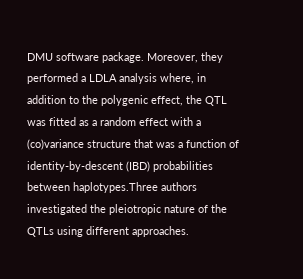DMU software package. Moreover, they performed a LDLA analysis where, in addition to the polygenic effect, the QTL was fitted as a random effect with a (co)variance structure that was a function of identity-by-descent (IBD) probabilities between haplotypes.Three authors investigated the pleiotropic nature of the QTLs using different approaches.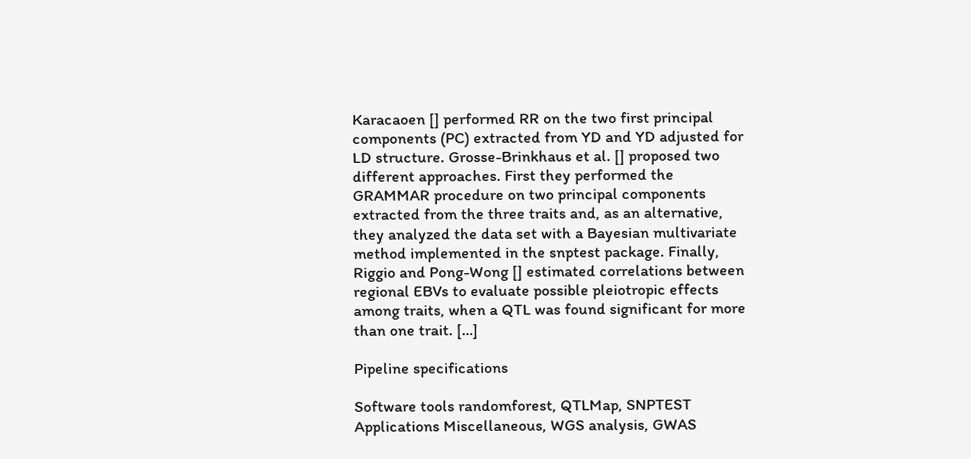Karacaoen [] performed RR on the two first principal components (PC) extracted from YD and YD adjusted for LD structure. Grosse-Brinkhaus et al. [] proposed two different approaches. First they performed the GRAMMAR procedure on two principal components extracted from the three traits and, as an alternative, they analyzed the data set with a Bayesian multivariate method implemented in the snptest package. Finally, Riggio and Pong-Wong [] estimated correlations between regional EBVs to evaluate possible pleiotropic effects among traits, when a QTL was found significant for more than one trait. […]

Pipeline specifications

Software tools randomforest, QTLMap, SNPTEST
Applications Miscellaneous, WGS analysis, GWAS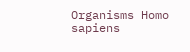Organisms Homo sapiens